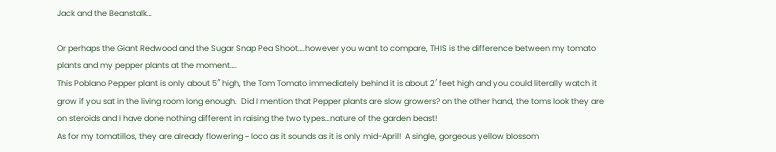Jack and the Beanstalk…

Or perhaps the Giant Redwood and the Sugar Snap Pea Shoot….however you want to compare, THIS is the difference between my tomato plants and my pepper plants at the moment….
This Poblano Pepper plant is only about 5″ high, the Tom Tomato immediately behind it is about 2′ feet high and you could literally watch it grow if you sat in the living room long enough.  Did I mention that Pepper plants are slow growers? on the other hand, the toms look they are on steroids and I have done nothing different in raising the two types…nature of the garden beast!
As for my tomatillos, they are already flowering ~ loco as it sounds as it is only mid-April!  A single, gorgeous yellow blossom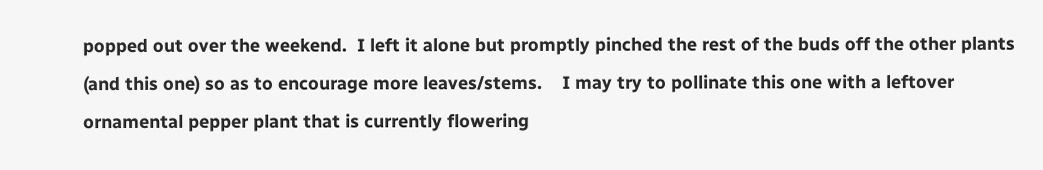popped out over the weekend.  I left it alone but promptly pinched the rest of the buds off the other plants (and this one) so as to encourage more leaves/stems.    I may try to pollinate this one with a leftover ornamental pepper plant that is currently flowering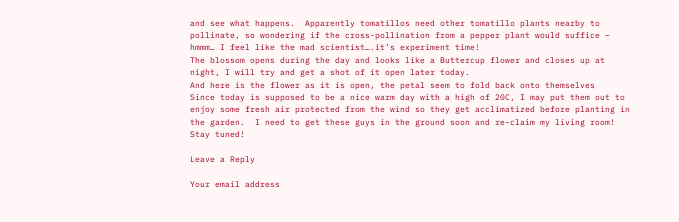and see what happens.  Apparently tomatillos need other tomatillo plants nearby to pollinate, so wondering if the cross-pollination from a pepper plant would suffice – hmmm… I feel like the mad scientist….it’s experiment time!
The blossom opens during the day and looks like a Buttercup flower and closes up at night, I will try and get a shot of it open later today.
And here is the flower as it is open, the petal seem to fold back onto themselves
Since today is supposed to be a nice warm day with a high of 20C, I may put them out to enjoy some fresh air protected from the wind so they get acclimatized before planting in the garden.  I need to get these guys in the ground soon and re-claim my living room!
Stay tuned!

Leave a Reply

Your email address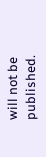will not be published.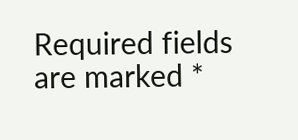Required fields are marked *